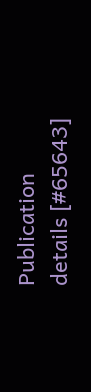Publication details [#65643]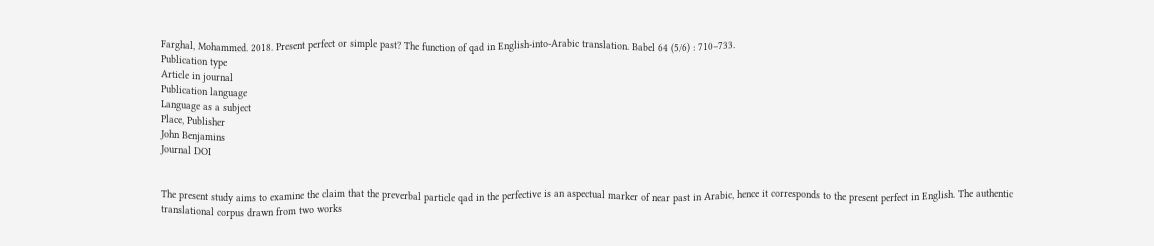Farghal, Mohammed. 2018. Present perfect or simple past? The function of qad in English-into-Arabic translation. Babel 64 (5/6) : 710–733.
Publication type
Article in journal
Publication language
Language as a subject
Place, Publisher
John Benjamins
Journal DOI


The present study aims to examine the claim that the preverbal particle qad in the perfective is an aspectual marker of near past in Arabic, hence it corresponds to the present perfect in English. The authentic translational corpus drawn from two works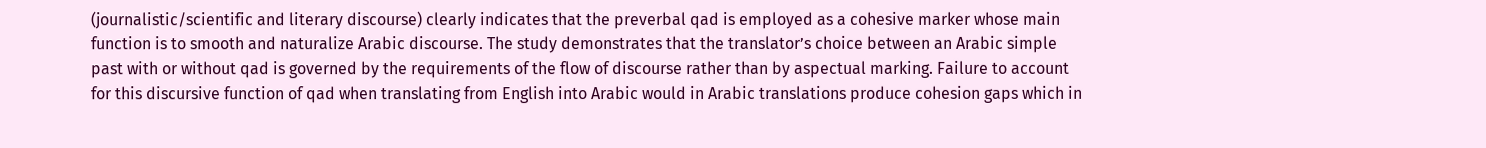(journalistic/scientific and literary discourse) clearly indicates that the preverbal qad is employed as a cohesive marker whose main function is to smooth and naturalize Arabic discourse. The study demonstrates that the translator’s choice between an Arabic simple past with or without qad is governed by the requirements of the flow of discourse rather than by aspectual marking. Failure to account for this discursive function of qad when translating from English into Arabic would in Arabic translations produce cohesion gaps which in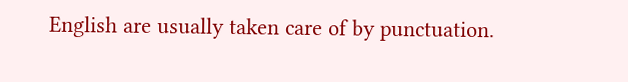English are usually taken care of by punctuation.